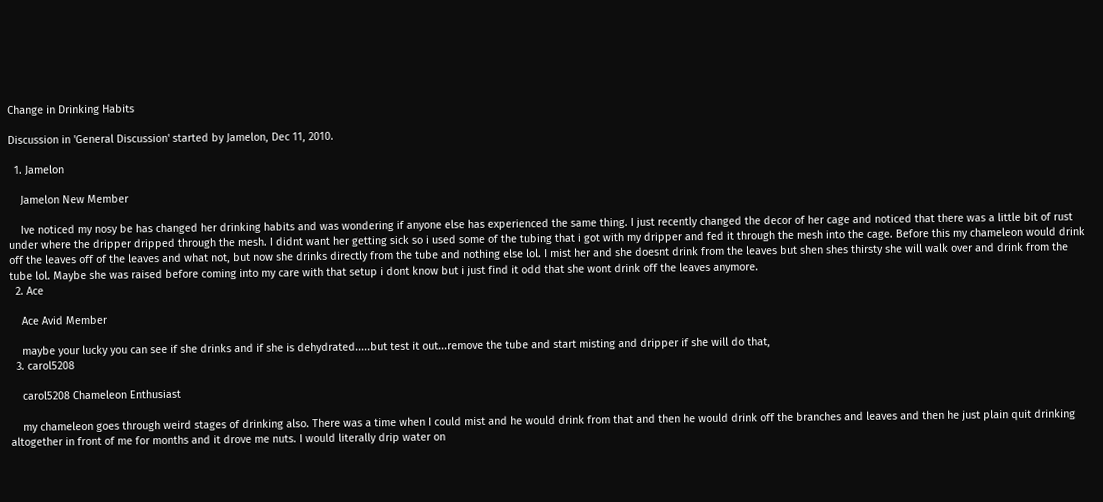Change in Drinking Habits

Discussion in 'General Discussion' started by Jamelon, Dec 11, 2010.

  1. Jamelon

    Jamelon New Member

    Ive noticed my nosy be has changed her drinking habits and was wondering if anyone else has experienced the same thing. I just recently changed the decor of her cage and noticed that there was a little bit of rust under where the dripper dripped through the mesh. I didnt want her getting sick so i used some of the tubing that i got with my dripper and fed it through the mesh into the cage. Before this my chameleon would drink off the leaves off of the leaves and what not, but now she drinks directly from the tube and nothing else lol. I mist her and she doesnt drink from the leaves but shen shes thirsty she will walk over and drink from the tube lol. Maybe she was raised before coming into my care with that setup i dont know but i just find it odd that she wont drink off the leaves anymore.
  2. Ace

    Ace Avid Member

    maybe your lucky you can see if she drinks and if she is dehydrated.....but test it out...remove the tube and start misting and dripper if she will do that,
  3. carol5208

    carol5208 Chameleon Enthusiast

    my chameleon goes through weird stages of drinking also. There was a time when I could mist and he would drink from that and then he would drink off the branches and leaves and then he just plain quit drinking altogether in front of me for months and it drove me nuts. I would literally drip water on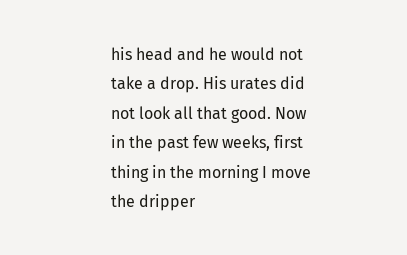his head and he would not take a drop. His urates did not look all that good. Now in the past few weeks, first thing in the morning I move the dripper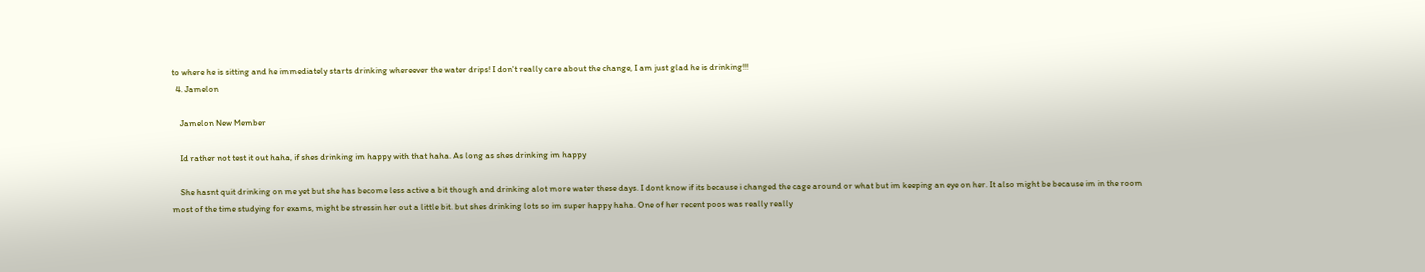to where he is sitting and he immediately starts drinking whereever the water drips! I don't really care about the change, I am just glad he is drinking!!!
  4. Jamelon

    Jamelon New Member

    Id rather not test it out haha, if shes drinking im happy with that haha. As long as shes drinking im happy

    She hasnt quit drinking on me yet but she has become less active a bit though and drinking alot more water these days. I dont know if its because i changed the cage around or what but im keeping an eye on her. It also might be because im in the room most of the time studying for exams, might be stressin her out a little bit. but shes drinking lots so im super happy haha. One of her recent poos was really really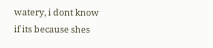watery, i dont know if its because shes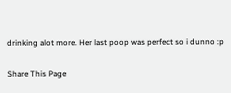drinking alot more. Her last poop was perfect so i dunno :p

Share This Page